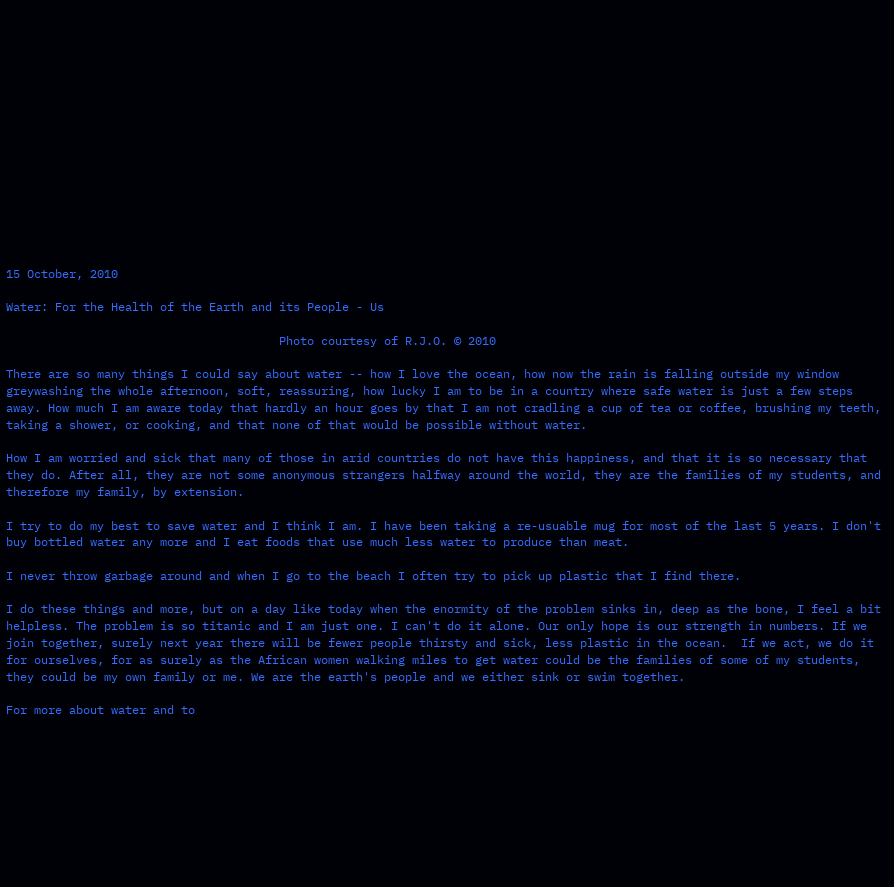15 October, 2010

Water: For the Health of the Earth and its People - Us

                                       Photo courtesy of R.J.O. © 2010

There are so many things I could say about water -- how I love the ocean, how now the rain is falling outside my window greywashing the whole afternoon, soft, reassuring, how lucky I am to be in a country where safe water is just a few steps away. How much I am aware today that hardly an hour goes by that I am not cradling a cup of tea or coffee, brushing my teeth, taking a shower, or cooking, and that none of that would be possible without water.

How I am worried and sick that many of those in arid countries do not have this happiness, and that it is so necessary that they do. After all, they are not some anonymous strangers halfway around the world, they are the families of my students, and therefore my family, by extension.

I try to do my best to save water and I think I am. I have been taking a re-usuable mug for most of the last 5 years. I don't buy bottled water any more and I eat foods that use much less water to produce than meat.

I never throw garbage around and when I go to the beach I often try to pick up plastic that I find there.

I do these things and more, but on a day like today when the enormity of the problem sinks in, deep as the bone, I feel a bit helpless. The problem is so titanic and I am just one. I can't do it alone. Our only hope is our strength in numbers. If we join together, surely next year there will be fewer people thirsty and sick, less plastic in the ocean.  If we act, we do it for ourselves, for as surely as the African women walking miles to get water could be the families of some of my students, they could be my own family or me. We are the earth's people and we either sink or swim together.

For more about water and to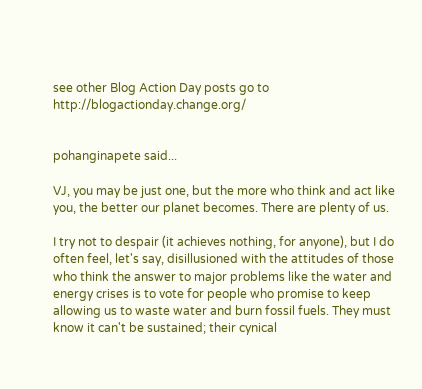see other Blog Action Day posts go to  http://blogactionday.change.org/


pohanginapete said...

VJ, you may be just one, but the more who think and act like you, the better our planet becomes. There are plenty of us.

I try not to despair (it achieves nothing, for anyone), but I do often feel, let's say, disillusioned with the attitudes of those who think the answer to major problems like the water and energy crises is to vote for people who promise to keep allowing us to waste water and burn fossil fuels. They must know it can't be sustained; their cynical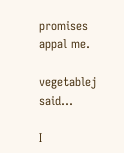promises appal me.

vegetablej said...

I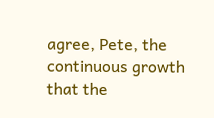agree, Pete, the continuous growth that the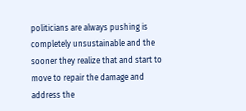politicians are always pushing is completely unsustainable and the sooner they realize that and start to move to repair the damage and address the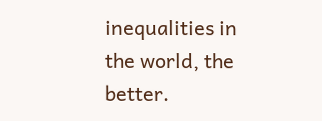inequalities in the world, the better.